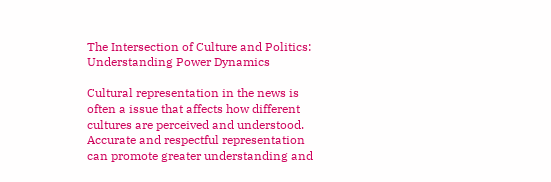The Intersection of Culture and Politics: Understanding Power Dynamics

Cultural representation in the news is often a issue that affects how different cultures are perceived and understood. Accurate and respectful representation can promote greater understanding and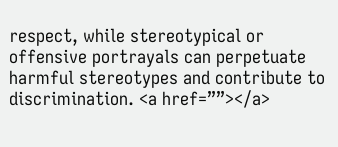respect, while stereotypical or offensive portrayals can perpetuate harmful stereotypes and contribute to discrimination. <a href=””></a>